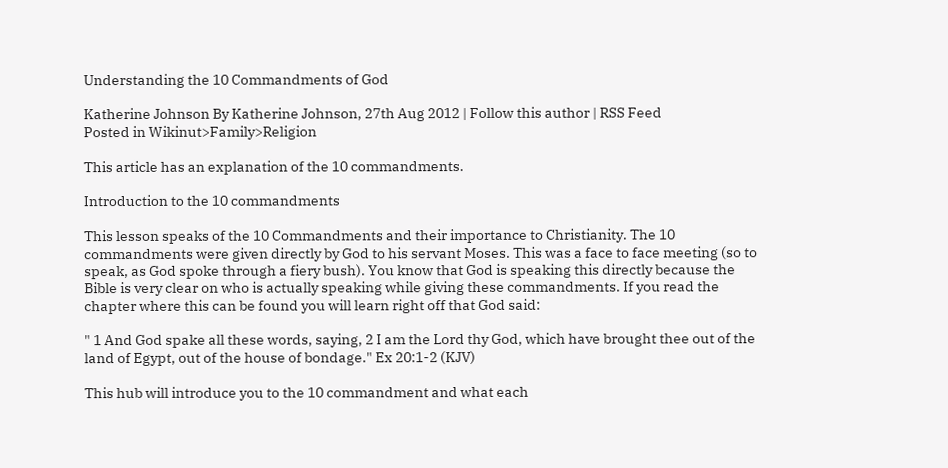Understanding the 10 Commandments of God

Katherine Johnson By Katherine Johnson, 27th Aug 2012 | Follow this author | RSS Feed
Posted in Wikinut>Family>Religion

This article has an explanation of the 10 commandments.

Introduction to the 10 commandments

This lesson speaks of the 10 Commandments and their importance to Christianity. The 10 commandments were given directly by God to his servant Moses. This was a face to face meeting (so to speak, as God spoke through a fiery bush). You know that God is speaking this directly because the Bible is very clear on who is actually speaking while giving these commandments. If you read the chapter where this can be found you will learn right off that God said:

" 1 And God spake all these words, saying, 2 I am the Lord thy God, which have brought thee out of the land of Egypt, out of the house of bondage." Ex 20:1-2 (KJV)

This hub will introduce you to the 10 commandment and what each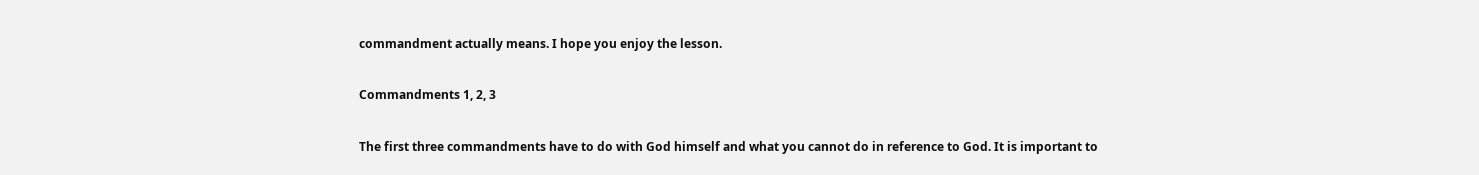commandment actually means. I hope you enjoy the lesson.

Commandments 1, 2, 3

The first three commandments have to do with God himself and what you cannot do in reference to God. It is important to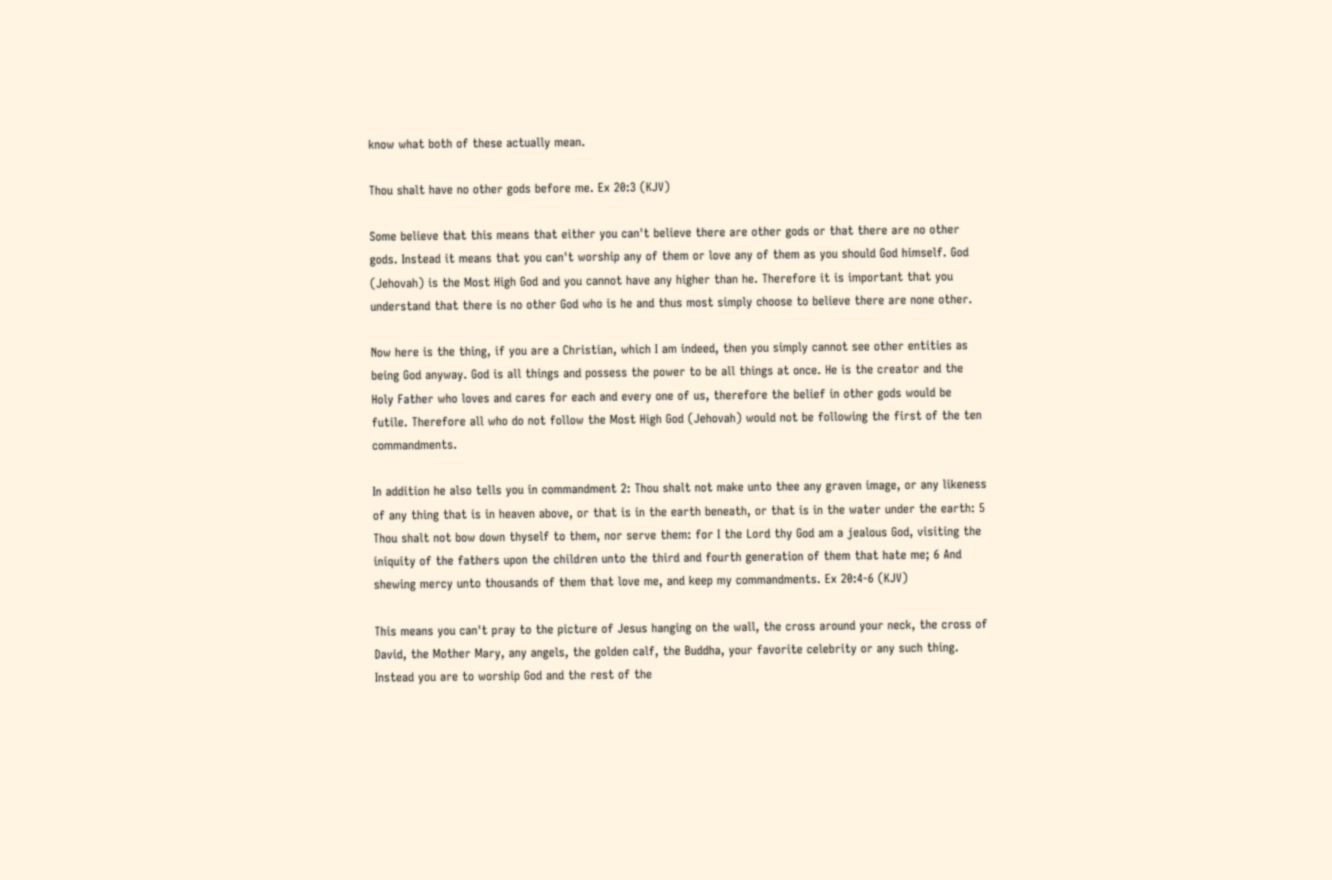know what both of these actually mean.

Thou shalt have no other gods before me. Ex 20:3 (KJV)

Some believe that this means that either you can't believe there are other gods or that there are no other gods. Instead it means that you can't worship any of them or love any of them as you should God himself. God (Jehovah) is the Most High God and you cannot have any higher than he. Therefore it is important that you understand that there is no other God who is he and thus most simply choose to believe there are none other.

Now here is the thing, if you are a Christian, which I am indeed, then you simply cannot see other entities as being God anyway. God is all things and possess the power to be all things at once. He is the creator and the Holy Father who loves and cares for each and every one of us, therefore the belief in other gods would be futile. Therefore all who do not follow the Most High God (Jehovah) would not be following the first of the ten commandments.

In addition he also tells you in commandment 2: Thou shalt not make unto thee any graven image, or any likeness of any thing that is in heaven above, or that is in the earth beneath, or that is in the water under the earth: 5 Thou shalt not bow down thyself to them, nor serve them: for I the Lord thy God am a jealous God, visiting the iniquity of the fathers upon the children unto the third and fourth generation of them that hate me; 6 And shewing mercy unto thousands of them that love me, and keep my commandments. Ex 20:4-6 (KJV)

This means you can't pray to the picture of Jesus hanging on the wall, the cross around your neck, the cross of David, the Mother Mary, any angels, the golden calf, the Buddha, your favorite celebrity or any such thing. Instead you are to worship God and the rest of the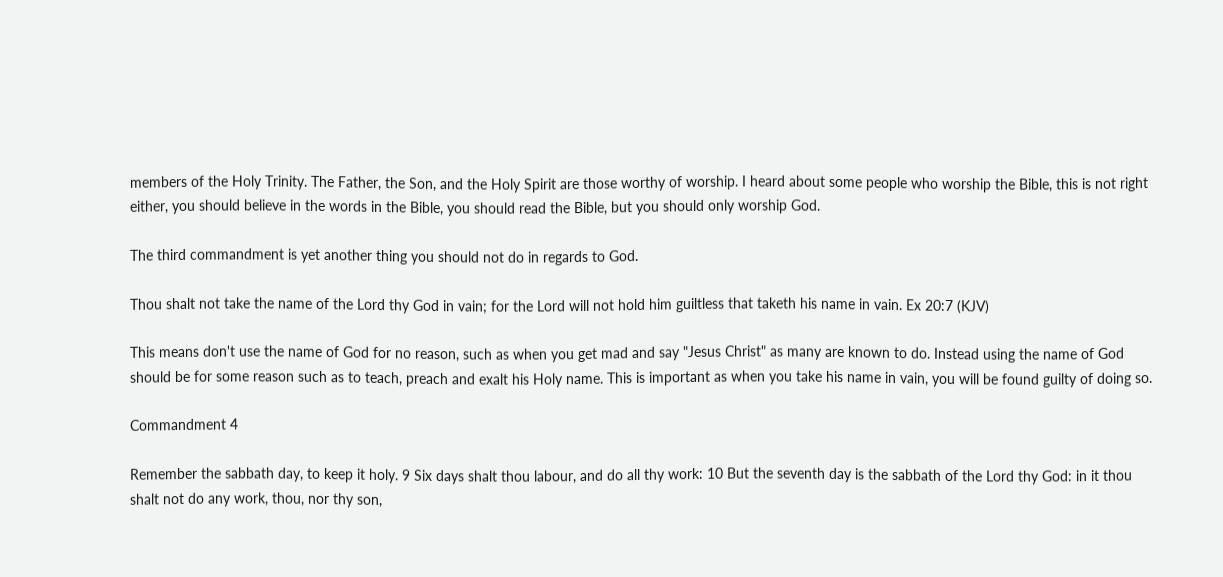members of the Holy Trinity. The Father, the Son, and the Holy Spirit are those worthy of worship. I heard about some people who worship the Bible, this is not right either, you should believe in the words in the Bible, you should read the Bible, but you should only worship God.

The third commandment is yet another thing you should not do in regards to God.

Thou shalt not take the name of the Lord thy God in vain; for the Lord will not hold him guiltless that taketh his name in vain. Ex 20:7 (KJV)

This means don't use the name of God for no reason, such as when you get mad and say "Jesus Christ" as many are known to do. Instead using the name of God should be for some reason such as to teach, preach and exalt his Holy name. This is important as when you take his name in vain, you will be found guilty of doing so.

Commandment 4

Remember the sabbath day, to keep it holy. 9 Six days shalt thou labour, and do all thy work: 10 But the seventh day is the sabbath of the Lord thy God: in it thou shalt not do any work, thou, nor thy son,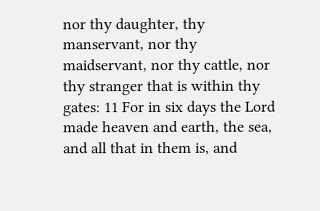nor thy daughter, thy manservant, nor thy maidservant, nor thy cattle, nor thy stranger that is within thy gates: 11 For in six days the Lord made heaven and earth, the sea, and all that in them is, and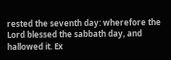rested the seventh day: wherefore the Lord blessed the sabbath day, and hallowed it. Ex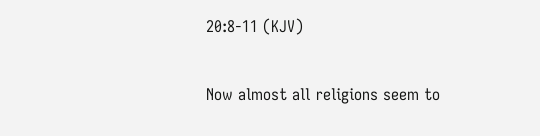20:8-11 (KJV)

Now almost all religions seem to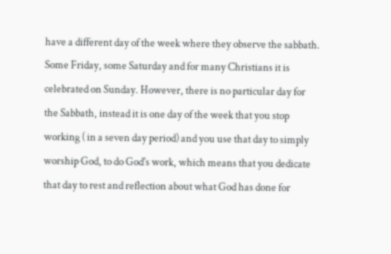have a different day of the week where they observe the sabbath. Some Friday, some Saturday and for many Christians it is celebrated on Sunday. However, there is no particular day for the Sabbath, instead it is one day of the week that you stop working ( in a seven day period) and you use that day to simply worship God, to do God's work, which means that you dedicate that day to rest and reflection about what God has done for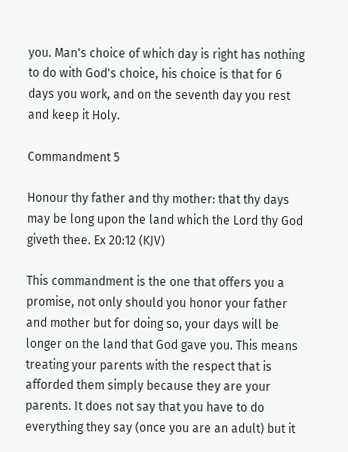you. Man's choice of which day is right has nothing to do with God's choice, his choice is that for 6 days you work, and on the seventh day you rest and keep it Holy.

Commandment 5

Honour thy father and thy mother: that thy days may be long upon the land which the Lord thy God giveth thee. Ex 20:12 (KJV)

This commandment is the one that offers you a promise, not only should you honor your father and mother but for doing so, your days will be longer on the land that God gave you. This means treating your parents with the respect that is afforded them simply because they are your parents. It does not say that you have to do everything they say (once you are an adult) but it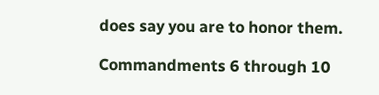does say you are to honor them.

Commandments 6 through 10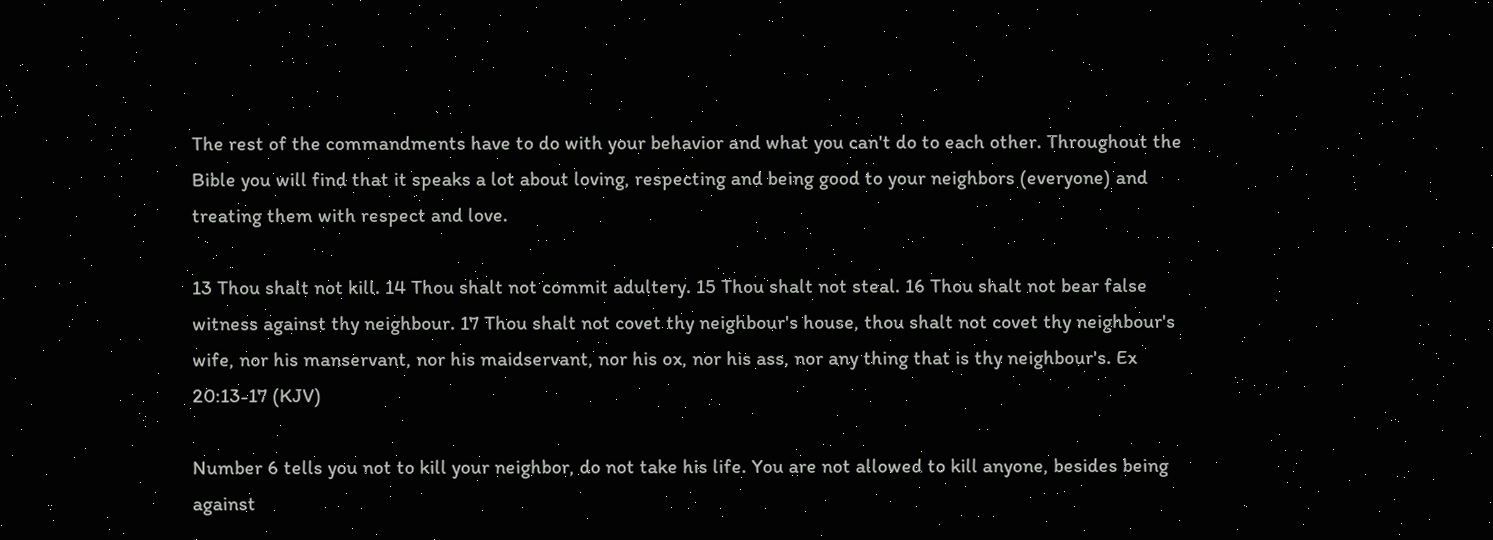The rest of the commandments have to do with your behavior and what you can't do to each other. Throughout the Bible you will find that it speaks a lot about loving, respecting and being good to your neighbors (everyone) and treating them with respect and love.

13 Thou shalt not kill. 14 Thou shalt not commit adultery. 15 Thou shalt not steal. 16 Thou shalt not bear false witness against thy neighbour. 17 Thou shalt not covet thy neighbour's house, thou shalt not covet thy neighbour's wife, nor his manservant, nor his maidservant, nor his ox, nor his ass, nor any thing that is thy neighbour's. Ex 20:13-17 (KJV)

Number 6 tells you not to kill your neighbor, do not take his life. You are not allowed to kill anyone, besides being against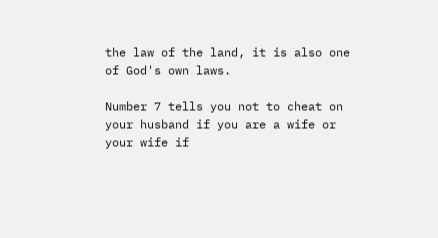the law of the land, it is also one of God's own laws.

Number 7 tells you not to cheat on your husband if you are a wife or your wife if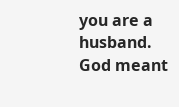you are a husband. God meant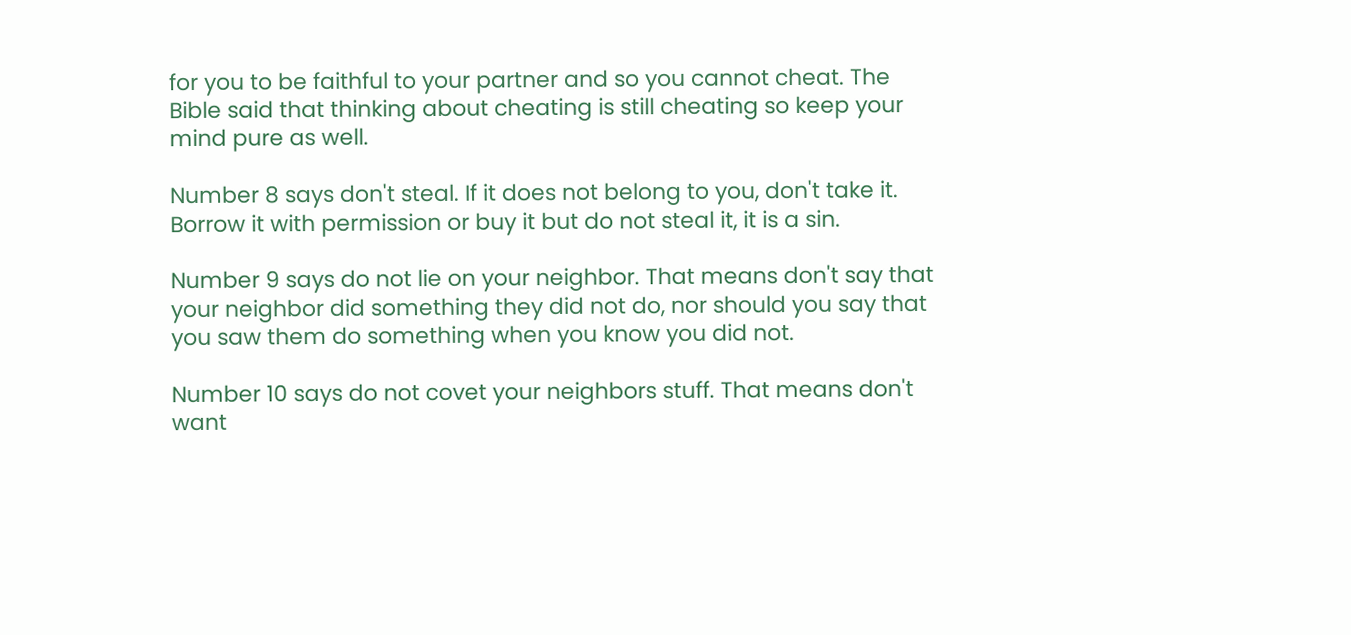for you to be faithful to your partner and so you cannot cheat. The Bible said that thinking about cheating is still cheating so keep your mind pure as well.

Number 8 says don't steal. If it does not belong to you, don't take it. Borrow it with permission or buy it but do not steal it, it is a sin.

Number 9 says do not lie on your neighbor. That means don't say that your neighbor did something they did not do, nor should you say that you saw them do something when you know you did not.

Number 10 says do not covet your neighbors stuff. That means don't want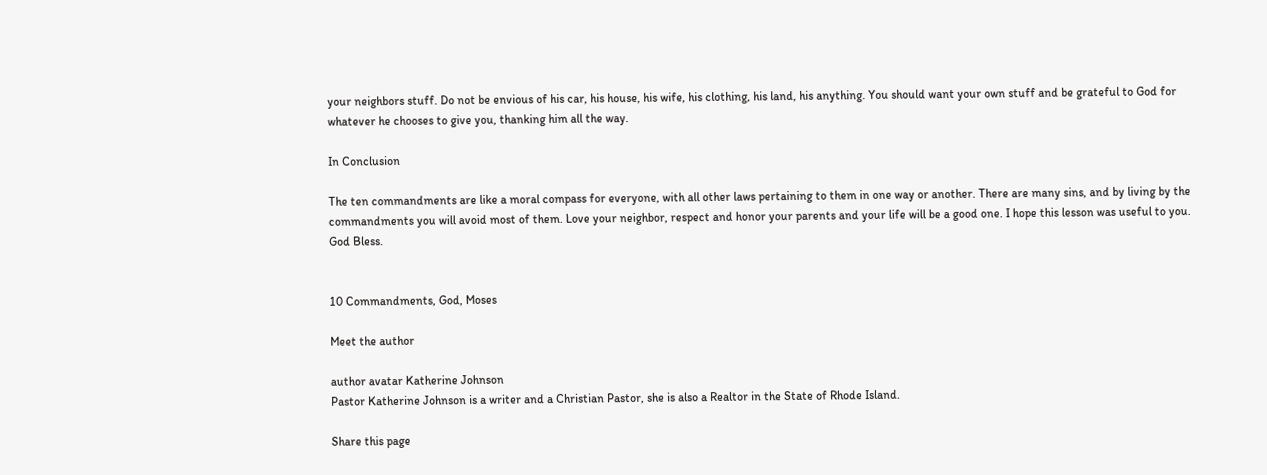your neighbors stuff. Do not be envious of his car, his house, his wife, his clothing, his land, his anything. You should want your own stuff and be grateful to God for whatever he chooses to give you, thanking him all the way.

In Conclusion

The ten commandments are like a moral compass for everyone, with all other laws pertaining to them in one way or another. There are many sins, and by living by the commandments you will avoid most of them. Love your neighbor, respect and honor your parents and your life will be a good one. I hope this lesson was useful to you. God Bless.


10 Commandments, God, Moses

Meet the author

author avatar Katherine Johnson
Pastor Katherine Johnson is a writer and a Christian Pastor, she is also a Realtor in the State of Rhode Island.

Share this page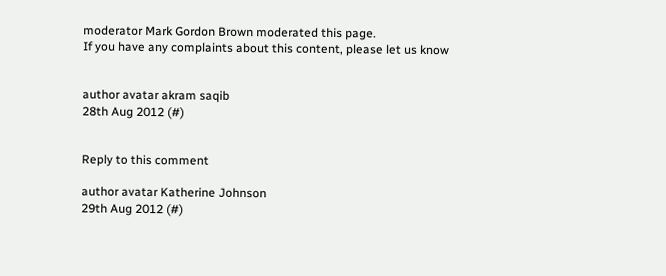moderator Mark Gordon Brown moderated this page.
If you have any complaints about this content, please let us know


author avatar akram saqib
28th Aug 2012 (#)


Reply to this comment

author avatar Katherine Johnson
29th Aug 2012 (#)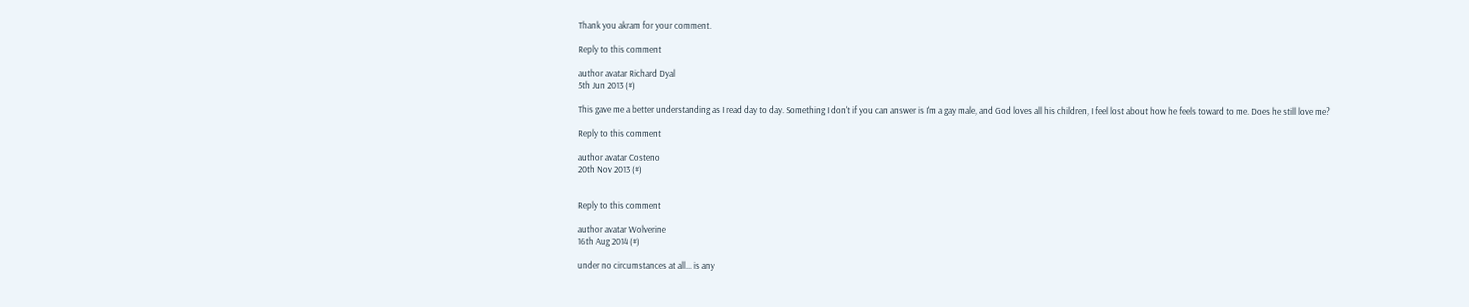Thank you akram for your comment.

Reply to this comment

author avatar Richard Dyal
5th Jun 2013 (#)

This gave me a better understanding as I read day to day. Something I don't if you can answer is I'm a gay male, and God loves all his children, I feel lost about how he feels toward to me. Does he still love me?

Reply to this comment

author avatar Costeno
20th Nov 2013 (#)


Reply to this comment

author avatar Wolverine
16th Aug 2014 (#)

under no circumstances at all... is any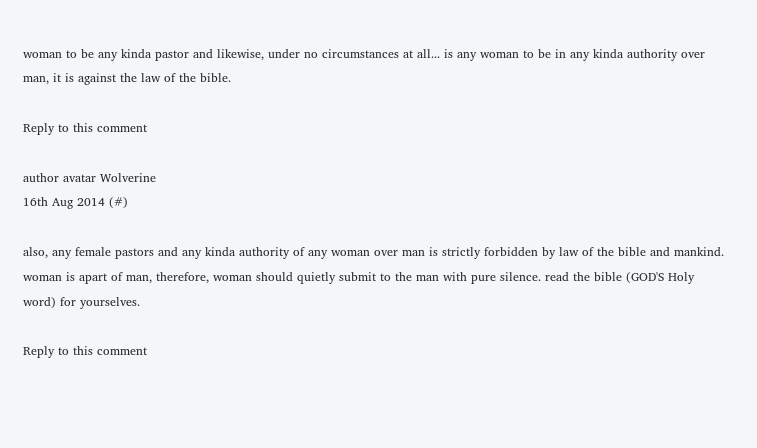woman to be any kinda pastor and likewise, under no circumstances at all... is any woman to be in any kinda authority over man, it is against the law of the bible.

Reply to this comment

author avatar Wolverine
16th Aug 2014 (#)

also, any female pastors and any kinda authority of any woman over man is strictly forbidden by law of the bible and mankind. woman is apart of man, therefore, woman should quietly submit to the man with pure silence. read the bible (GOD'S Holy word) for yourselves.

Reply to this comment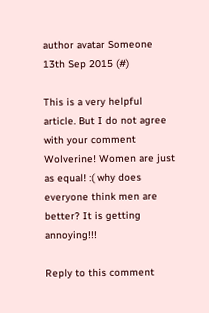author avatar Someone
13th Sep 2015 (#)

This is a very helpful article. But I do not agree with your comment Wolverine! Women are just as equal! :( why does everyone think men are better? It is getting annoying!!!

Reply to this comment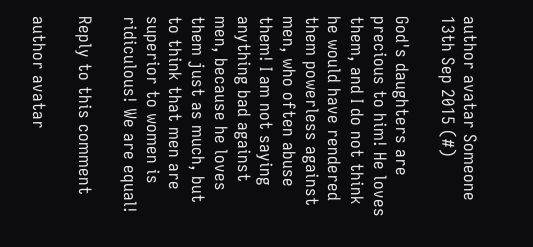author avatar Someone
13th Sep 2015 (#)

God's daughters are precious to him! He loves them, and I do not think he would have rendered them powerless against men, who often abuse them! I am not saying anything bad against men, because he loves them just as much, but to think that men are superior to women is ridiculous! We are equal!

Reply to this comment

author avatar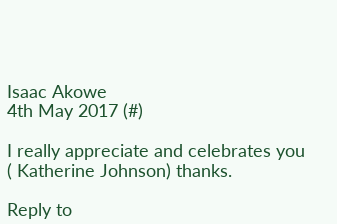Isaac Akowe
4th May 2017 (#)

I really appreciate and celebrates you ( Katherine Johnson) thanks.

Reply to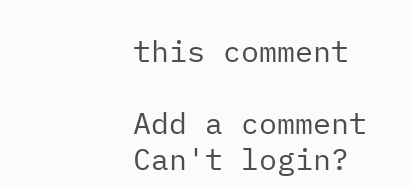this comment

Add a comment
Can't login?